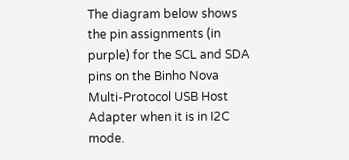The diagram below shows the pin assignments (in purple) for the SCL and SDA pins on the Binho Nova Multi-Protocol USB Host Adapter when it is in I2C mode.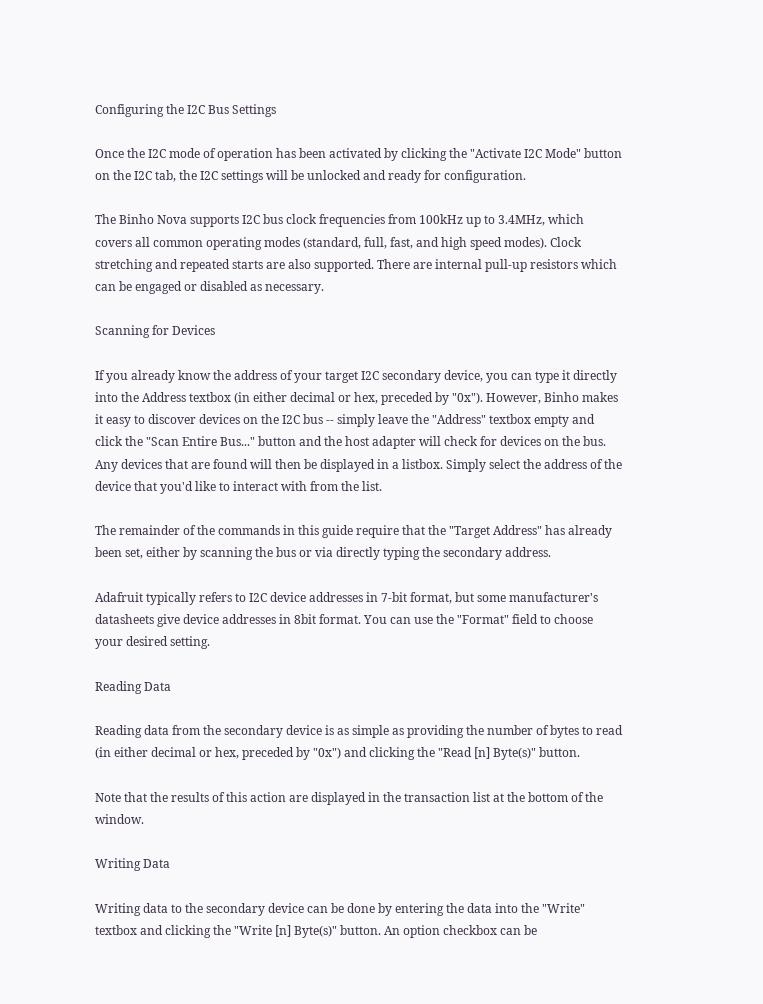Configuring the I2C Bus Settings

Once the I2C mode of operation has been activated by clicking the "Activate I2C Mode" button on the I2C tab, the I2C settings will be unlocked and ready for configuration.

The Binho Nova supports I2C bus clock frequencies from 100kHz up to 3.4MHz, which covers all common operating modes (standard, full, fast, and high speed modes). Clock stretching and repeated starts are also supported. There are internal pull-up resistors which can be engaged or disabled as necessary.

Scanning for Devices

If you already know the address of your target I2C secondary device, you can type it directly into the Address textbox (in either decimal or hex, preceded by "0x"). However, Binho makes it easy to discover devices on the I2C bus -- simply leave the "Address" textbox empty and click the "Scan Entire Bus..." button and the host adapter will check for devices on the bus. Any devices that are found will then be displayed in a listbox. Simply select the address of the device that you'd like to interact with from the list.

The remainder of the commands in this guide require that the "Target Address" has already been set, either by scanning the bus or via directly typing the secondary address.

Adafruit typically refers to I2C device addresses in 7-bit format, but some manufacturer's datasheets give device addresses in 8bit format. You can use the "Format" field to choose your desired setting.

Reading Data

Reading data from the secondary device is as simple as providing the number of bytes to read (in either decimal or hex, preceded by "0x") and clicking the "Read [n] Byte(s)" button.

Note that the results of this action are displayed in the transaction list at the bottom of the window.

Writing Data

Writing data to the secondary device can be done by entering the data into the "Write" textbox and clicking the "Write [n] Byte(s)" button. An option checkbox can be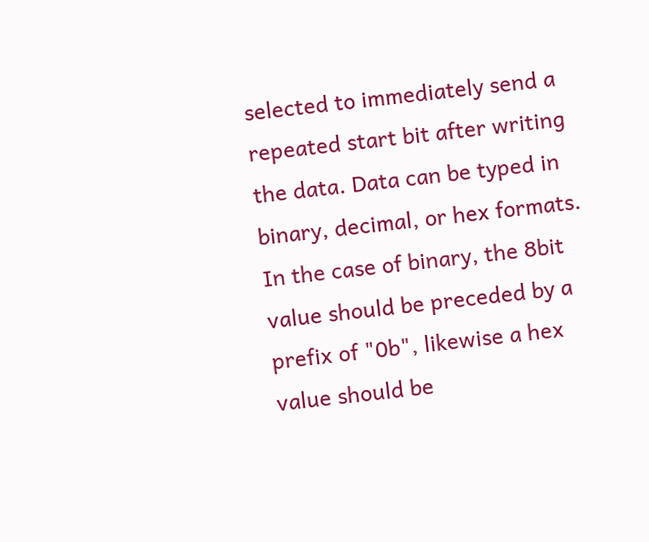selected to immediately send a repeated start bit after writing the data. Data can be typed in binary, decimal, or hex formats. In the case of binary, the 8bit value should be preceded by a prefix of "0b", likewise a hex value should be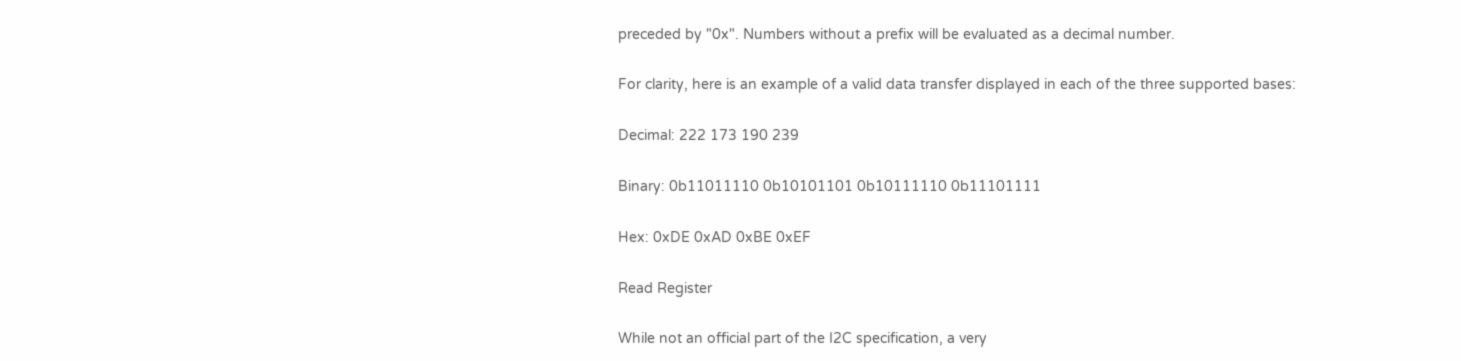preceded by "0x". Numbers without a prefix will be evaluated as a decimal number.

For clarity, here is an example of a valid data transfer displayed in each of the three supported bases:

Decimal: 222 173 190 239

Binary: 0b11011110 0b10101101 0b10111110 0b11101111

Hex: 0xDE 0xAD 0xBE 0xEF

Read Register

While not an official part of the I2C specification, a very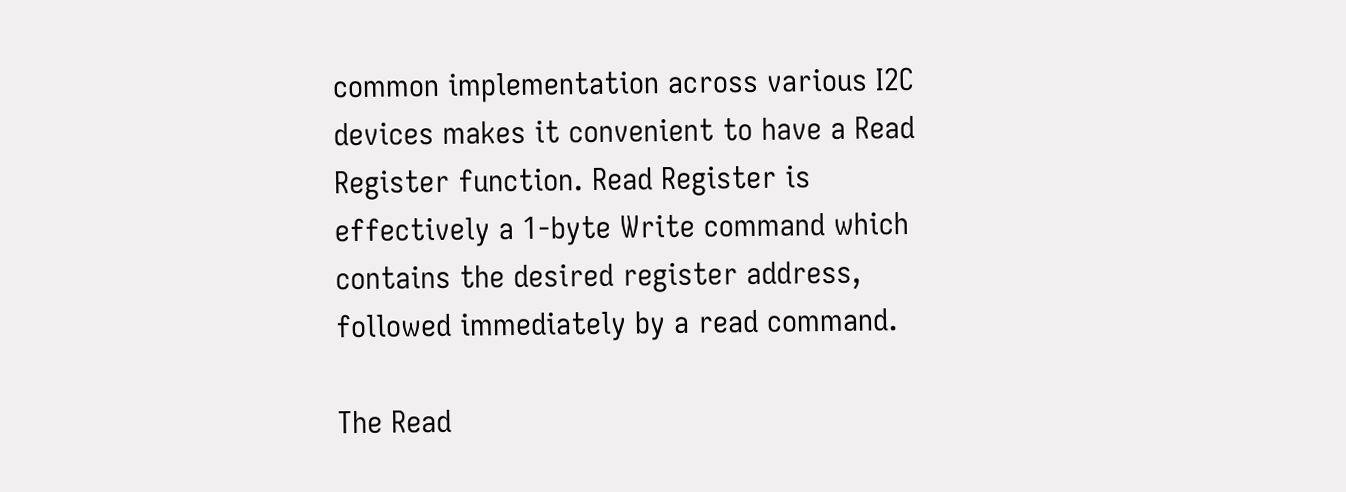common implementation across various I2C devices makes it convenient to have a Read Register function. Read Register is effectively a 1-byte Write command which contains the desired register address, followed immediately by a read command.

The Read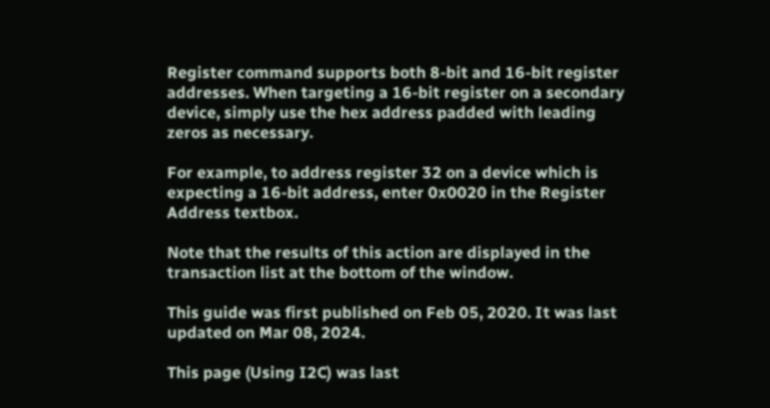Register command supports both 8-bit and 16-bit register addresses. When targeting a 16-bit register on a secondary device, simply use the hex address padded with leading zeros as necessary.

For example, to address register 32 on a device which is expecting a 16-bit address, enter 0x0020 in the Register Address textbox.

Note that the results of this action are displayed in the transaction list at the bottom of the window.

This guide was first published on Feb 05, 2020. It was last updated on Mar 08, 2024.

This page (Using I2C) was last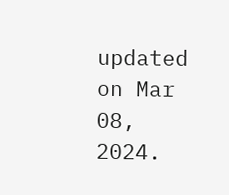updated on Mar 08, 2024.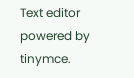Text editor powered by tinymce.